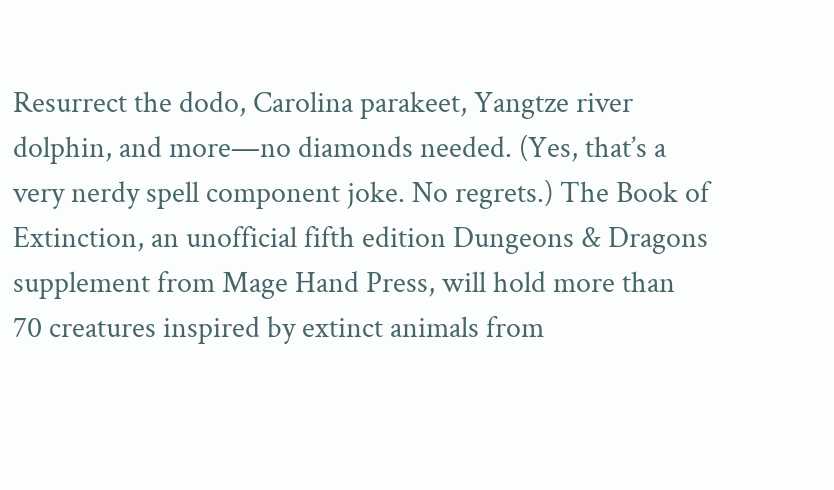Resurrect the dodo, Carolina parakeet, Yangtze river dolphin, and more—no diamonds needed. (Yes, that’s a very nerdy spell component joke. No regrets.) The Book of Extinction, an unofficial fifth edition Dungeons & Dragons supplement from Mage Hand Press, will hold more than 70 creatures inspired by extinct animals from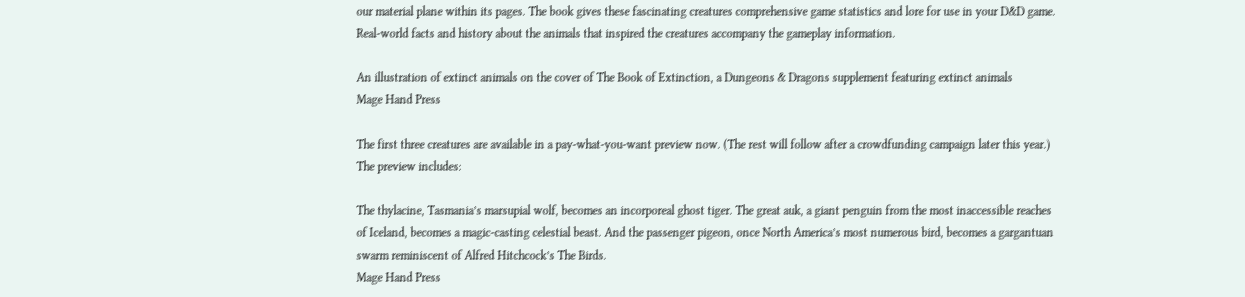our material plane within its pages. The book gives these fascinating creatures comprehensive game statistics and lore for use in your D&D game. Real-world facts and history about the animals that inspired the creatures accompany the gameplay information.

An illustration of extinct animals on the cover of The Book of Extinction, a Dungeons & Dragons supplement featuring extinct animals
Mage Hand Press

The first three creatures are available in a pay-what-you-want preview now. (The rest will follow after a crowdfunding campaign later this year.) The preview includes:

The thylacine, Tasmania’s marsupial wolf, becomes an incorporeal ghost tiger. The great auk, a giant penguin from the most inaccessible reaches of Iceland, becomes a magic-casting celestial beast. And the passenger pigeon, once North America’s most numerous bird, becomes a gargantuan swarm reminiscent of Alfred Hitchcock’s The Birds.
Mage Hand Press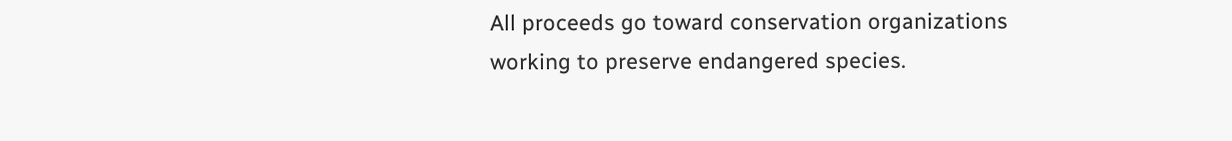All proceeds go toward conservation organizations working to preserve endangered species.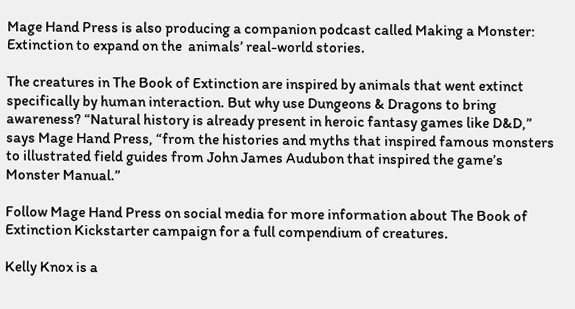Mage Hand Press is also producing a companion podcast called Making a Monster: Extinction to expand on the  animals’ real-world stories.

The creatures in The Book of Extinction are inspired by animals that went extinct specifically by human interaction. But why use Dungeons & Dragons to bring awareness? “Natural history is already present in heroic fantasy games like D&D,” says Mage Hand Press, “from the histories and myths that inspired famous monsters to illustrated field guides from John James Audubon that inspired the game’s Monster Manual.”

Follow Mage Hand Press on social media for more information about The Book of Extinction Kickstarter campaign for a full compendium of creatures.

Kelly Knox is a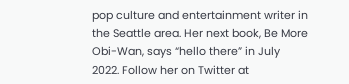pop culture and entertainment writer in the Seattle area. Her next book, Be More Obi-Wan, says “hello there” in July 2022. Follow her on Twitter at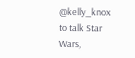@kelly_knox to talk Star Wars,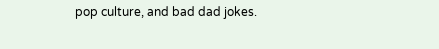pop culture, and bad dad jokes.